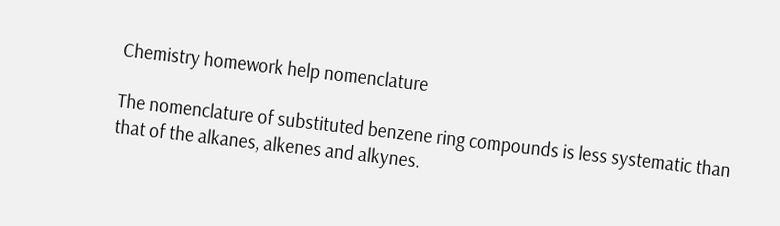Chemistry homework help nomenclature

The nomenclature of substituted benzene ring compounds is less systematic than that of the alkanes, alkenes and alkynes.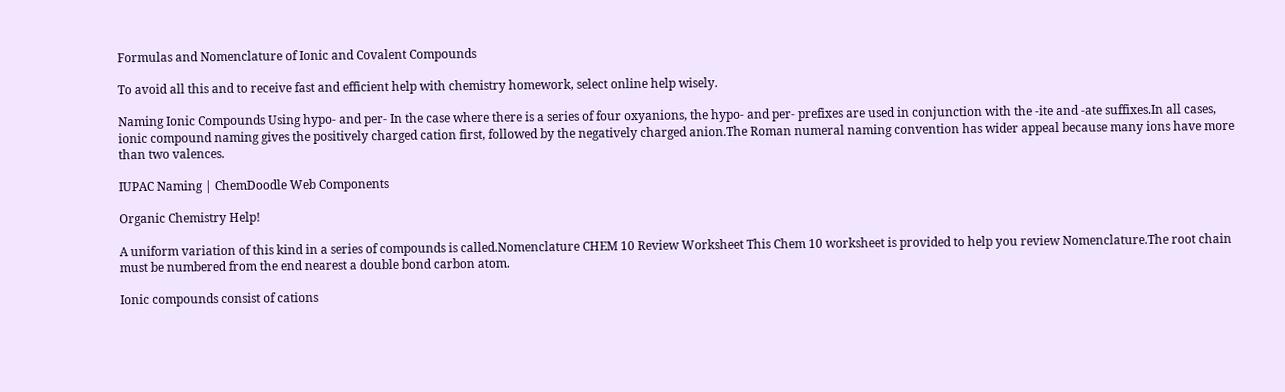Formulas and Nomenclature of Ionic and Covalent Compounds

To avoid all this and to receive fast and efficient help with chemistry homework, select online help wisely.

Naming Ionic Compounds Using hypo- and per- In the case where there is a series of four oxyanions, the hypo- and per- prefixes are used in conjunction with the -ite and -ate suffixes.In all cases, ionic compound naming gives the positively charged cation first, followed by the negatively charged anion.The Roman numeral naming convention has wider appeal because many ions have more than two valences.

IUPAC Naming | ChemDoodle Web Components

Organic Chemistry Help!

A uniform variation of this kind in a series of compounds is called.Nomenclature CHEM 10 Review Worksheet This Chem 10 worksheet is provided to help you review Nomenclature.The root chain must be numbered from the end nearest a double bond carbon atom.

Ionic compounds consist of cations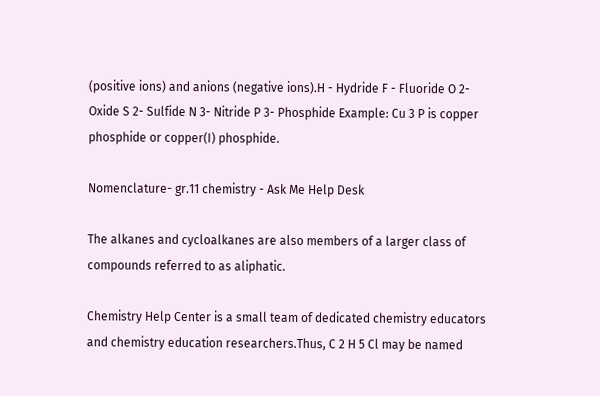(positive ions) and anions (negative ions).H - Hydride F - Fluoride O 2- Oxide S 2- Sulfide N 3- Nitride P 3- Phosphide Example: Cu 3 P is copper phosphide or copper(I) phosphide.

Nomenclature- gr.11 chemistry - Ask Me Help Desk

The alkanes and cycloalkanes are also members of a larger class of compounds referred to as aliphatic.

Chemistry Help Center is a small team of dedicated chemistry educators and chemistry education researchers.Thus, C 2 H 5 Cl may be named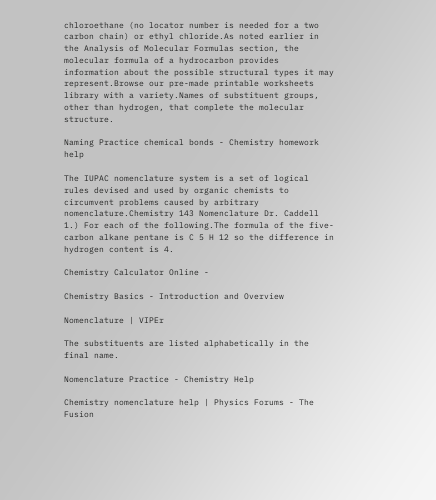chloroethane (no locator number is needed for a two carbon chain) or ethyl chloride.As noted earlier in the Analysis of Molecular Formulas section, the molecular formula of a hydrocarbon provides information about the possible structural types it may represent.Browse our pre-made printable worksheets library with a variety.Names of substituent groups, other than hydrogen, that complete the molecular structure.

Naming Practice chemical bonds - Chemistry homework help

The IUPAC nomenclature system is a set of logical rules devised and used by organic chemists to circumvent problems caused by arbitrary nomenclature.Chemistry 143 Nomenclature Dr. Caddell 1.) For each of the following.The formula of the five-carbon alkane pentane is C 5 H 12 so the difference in hydrogen content is 4.

Chemistry Calculator Online -

Chemistry Basics - Introduction and Overview

Nomenclature | VIPEr

The substituents are listed alphabetically in the final name.

Nomenclature Practice - Chemistry Help

Chemistry nomenclature help | Physics Forums - The Fusion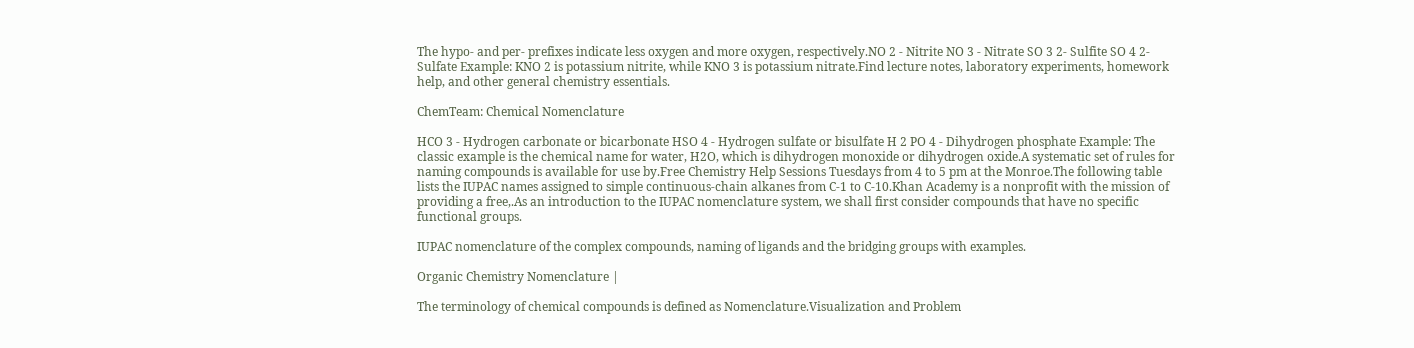The hypo- and per- prefixes indicate less oxygen and more oxygen, respectively.NO 2 - Nitrite NO 3 - Nitrate SO 3 2- Sulfite SO 4 2- Sulfate Example: KNO 2 is potassium nitrite, while KNO 3 is potassium nitrate.Find lecture notes, laboratory experiments, homework help, and other general chemistry essentials.

ChemTeam: Chemical Nomenclature

HCO 3 - Hydrogen carbonate or bicarbonate HSO 4 - Hydrogen sulfate or bisulfate H 2 PO 4 - Dihydrogen phosphate Example: The classic example is the chemical name for water, H2O, which is dihydrogen monoxide or dihydrogen oxide.A systematic set of rules for naming compounds is available for use by.Free Chemistry Help Sessions Tuesdays from 4 to 5 pm at the Monroe.The following table lists the IUPAC names assigned to simple continuous-chain alkanes from C-1 to C-10.Khan Academy is a nonprofit with the mission of providing a free,.As an introduction to the IUPAC nomenclature system, we shall first consider compounds that have no specific functional groups.

IUPAC nomenclature of the complex compounds, naming of ligands and the bridging groups with examples.

Organic Chemistry Nomenclature |

The terminology of chemical compounds is defined as Nomenclature.Visualization and Problem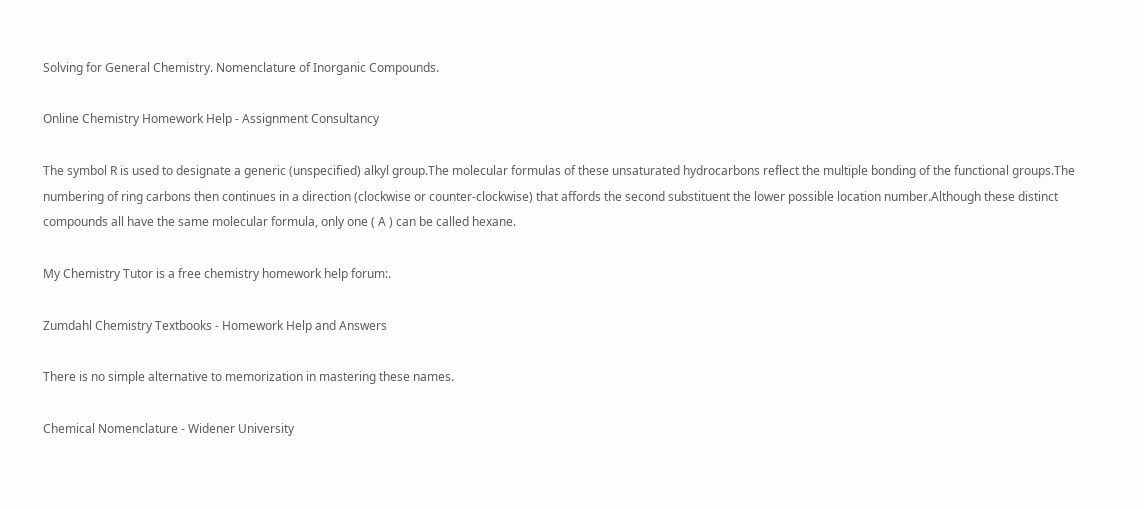Solving for General Chemistry. Nomenclature of Inorganic Compounds.

Online Chemistry Homework Help - Assignment Consultancy

The symbol R is used to designate a generic (unspecified) alkyl group.The molecular formulas of these unsaturated hydrocarbons reflect the multiple bonding of the functional groups.The numbering of ring carbons then continues in a direction (clockwise or counter-clockwise) that affords the second substituent the lower possible location number.Although these distinct compounds all have the same molecular formula, only one ( A ) can be called hexane.

My Chemistry Tutor is a free chemistry homework help forum:.

Zumdahl Chemistry Textbooks - Homework Help and Answers

There is no simple alternative to memorization in mastering these names.

Chemical Nomenclature - Widener University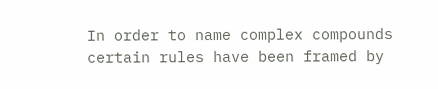In order to name complex compounds certain rules have been framed by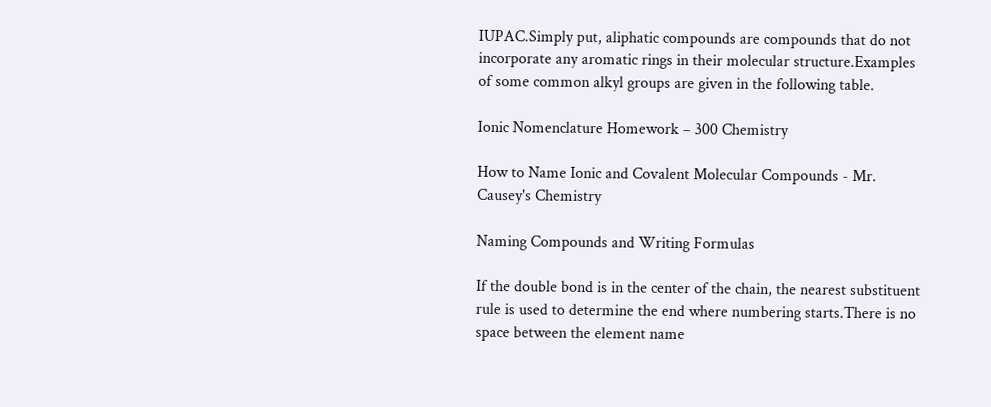IUPAC.Simply put, aliphatic compounds are compounds that do not incorporate any aromatic rings in their molecular structure.Examples of some common alkyl groups are given in the following table.

Ionic Nomenclature Homework – 300 Chemistry

How to Name Ionic and Covalent Molecular Compounds - Mr. Causey's Chemistry

Naming Compounds and Writing Formulas

If the double bond is in the center of the chain, the nearest substituent rule is used to determine the end where numbering starts.There is no space between the element name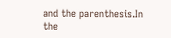and the parenthesis.In the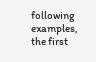following examples, the first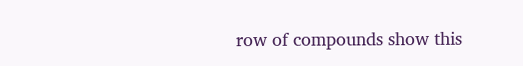row of compounds show this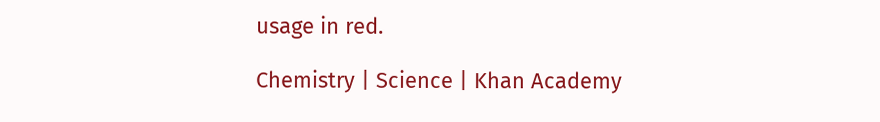usage in red.

Chemistry | Science | Khan Academy